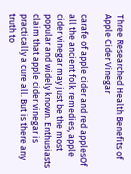Three Researched Health Benefits of Apple Cider Vinegar

carafe of apple cider and red applesOf all the ancient folk remedies, apple cider vinegar may just be the most popular and widely known. Enthusiasts claim that apple cider vinegar is practically a cure all. But is there any truth to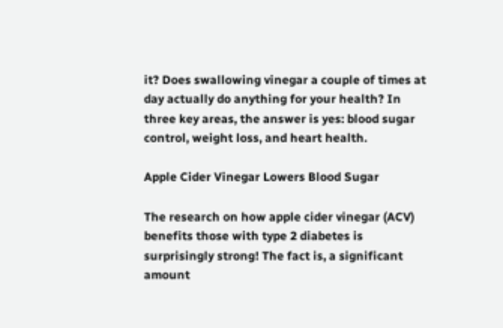it? Does swallowing vinegar a couple of times at day actually do anything for your health? In three key areas, the answer is yes: blood sugar control, weight loss, and heart health.

Apple Cider Vinegar Lowers Blood Sugar

The research on how apple cider vinegar (ACV) benefits those with type 2 diabetes is surprisingly strong! The fact is, a significant amount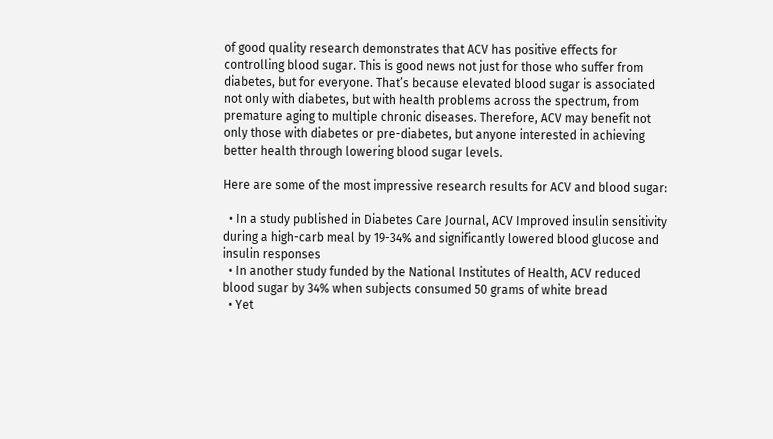of good quality research demonstrates that ACV has positive effects for controlling blood sugar. This is good news not just for those who suffer from diabetes, but for everyone. That’s because elevated blood sugar is associated not only with diabetes, but with health problems across the spectrum, from premature aging to multiple chronic diseases. Therefore, ACV may benefit not only those with diabetes or pre-diabetes, but anyone interested in achieving better health through lowering blood sugar levels.

Here are some of the most impressive research results for ACV and blood sugar:

  • In a study published in Diabetes Care Journal, ACV Improved insulin sensitivity during a high-carb meal by 19-34% and significantly lowered blood glucose and insulin responses
  • In another study funded by the National Institutes of Health, ACV reduced blood sugar by 34% when subjects consumed 50 grams of white bread
  • Yet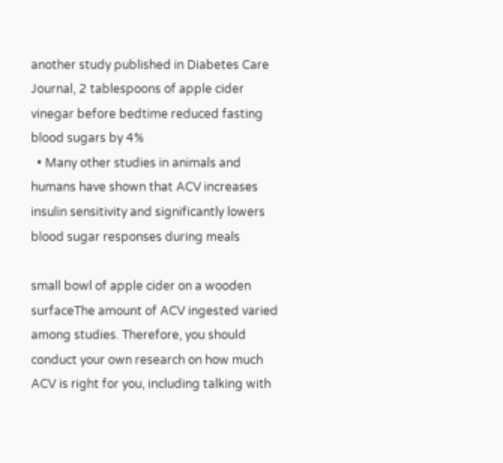another study published in Diabetes Care Journal, 2 tablespoons of apple cider vinegar before bedtime reduced fasting blood sugars by 4%
  • Many other studies in animals and humans have shown that ACV increases insulin sensitivity and significantly lowers blood sugar responses during meals

small bowl of apple cider on a wooden surfaceThe amount of ACV ingested varied among studies. Therefore, you should conduct your own research on how much ACV is right for you, including talking with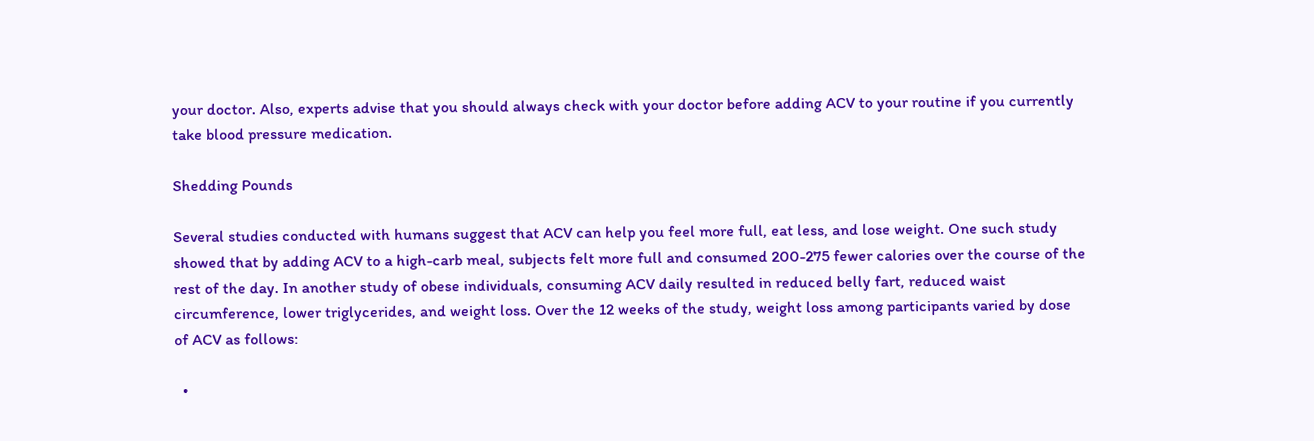your doctor. Also, experts advise that you should always check with your doctor before adding ACV to your routine if you currently take blood pressure medication.

Shedding Pounds

Several studies conducted with humans suggest that ACV can help you feel more full, eat less, and lose weight. One such study showed that by adding ACV to a high-carb meal, subjects felt more full and consumed 200-275 fewer calories over the course of the rest of the day. In another study of obese individuals, consuming ACV daily resulted in reduced belly fart, reduced waist circumference, lower triglycerides, and weight loss. Over the 12 weeks of the study, weight loss among participants varied by dose of ACV as follows:

  •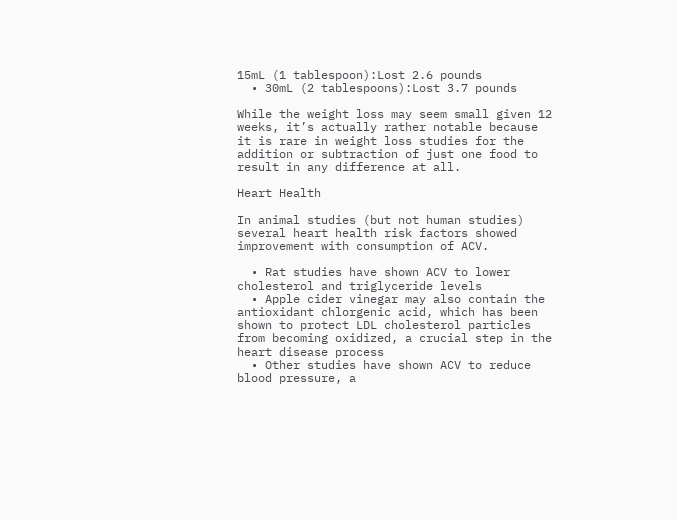15mL (1 tablespoon):Lost 2.6 pounds
  • 30mL (2 tablespoons):Lost 3.7 pounds

While the weight loss may seem small given 12 weeks, it’s actually rather notable because it is rare in weight loss studies for the addition or subtraction of just one food to result in any difference at all.

Heart Health

In animal studies (but not human studies) several heart health risk factors showed improvement with consumption of ACV.

  • Rat studies have shown ACV to lower cholesterol and triglyceride levels
  • Apple cider vinegar may also contain the antioxidant chlorgenic acid, which has been shown to protect LDL cholesterol particles from becoming oxidized, a crucial step in the heart disease process
  • Other studies have shown ACV to reduce blood pressure, a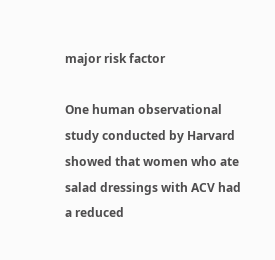major risk factor

One human observational study conducted by Harvard showed that women who ate salad dressings with ACV had a reduced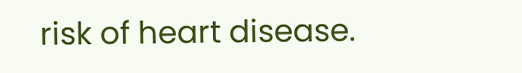risk of heart disease.